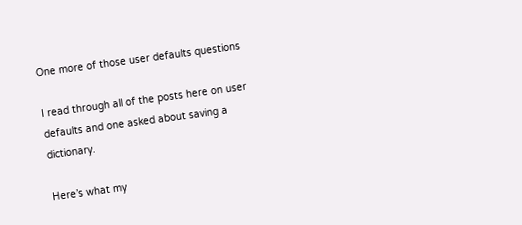One more of those user defaults questions

I read through all of the posts here on user defaults and one asked about saving a dictionary.

Here’s what my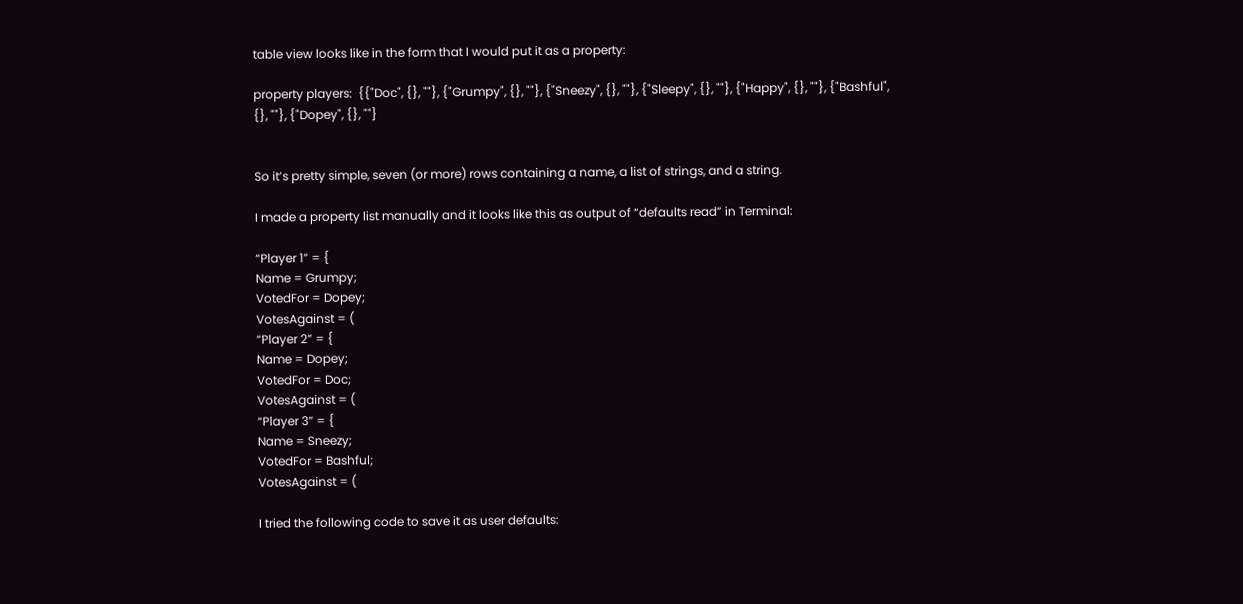table view looks like in the form that I would put it as a property:

property players:  {{"Doc", {}, ""}, {"Grumpy", {}, ""}, {"Sneezy", {}, ""}, {"Sleepy", {}, ""}, {"Happy", {}, ""}, {"Bashful", {}, ""}, {"Dopey", {}, ""}


So it’s pretty simple, seven (or more) rows containing a name, a list of strings, and a string.

I made a property list manually and it looks like this as output of “defaults read” in Terminal:

“Player 1” = {
Name = Grumpy;
VotedFor = Dopey;
VotesAgainst = (
“Player 2” = {
Name = Dopey;
VotedFor = Doc;
VotesAgainst = (
“Player 3” = {
Name = Sneezy;
VotedFor = Bashful;
VotesAgainst = (

I tried the following code to save it as user defaults: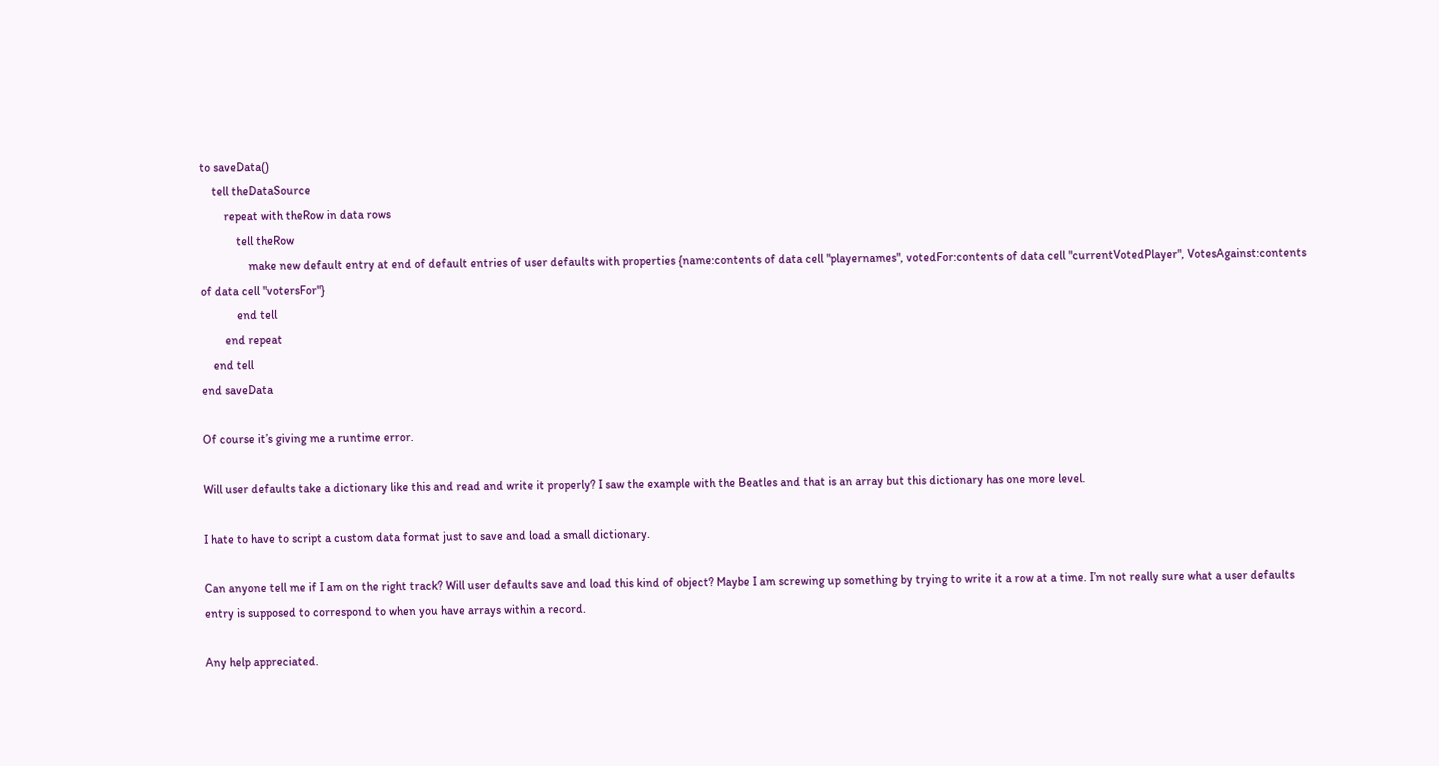to saveData()
    tell theDataSource
        repeat with theRow in data rows
            tell theRow
                make new default entry at end of default entries of user defaults with properties {name:contents of data cell "playernames", votedFor:contents of data cell "currentVotedPlayer", VotesAgainst:contents of data cell "votersFor"}
            end tell
        end repeat
    end tell
end saveData

Of course it’s giving me a runtime error.

Will user defaults take a dictionary like this and read and write it properly? I saw the example with the Beatles and that is an array but this dictionary has one more level.

I hate to have to script a custom data format just to save and load a small dictionary.

Can anyone tell me if I am on the right track? Will user defaults save and load this kind of object? Maybe I am screwing up something by trying to write it a row at a time. I’m not really sure what a user defaults entry is supposed to correspond to when you have arrays within a record.

Any help appreciated.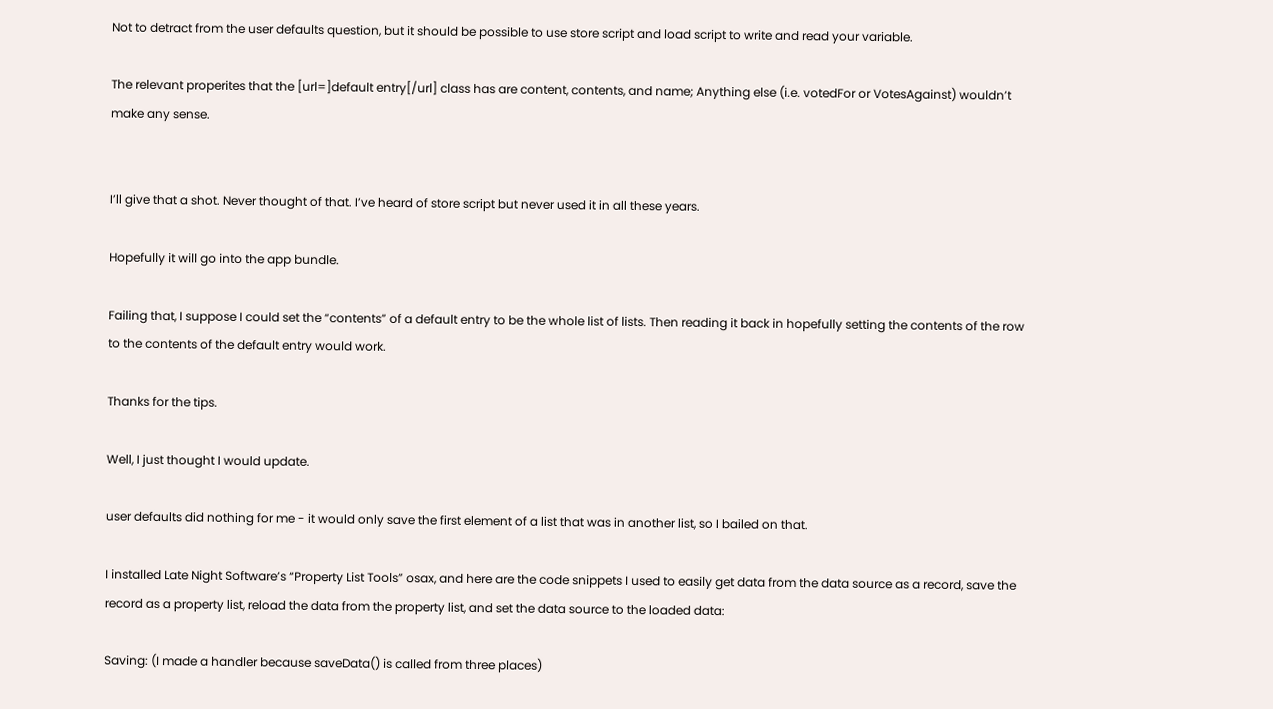Not to detract from the user defaults question, but it should be possible to use store script and load script to write and read your variable.

The relevant properites that the [url=]default entry[/url] class has are content, contents, and name; Anything else (i.e. votedFor or VotesAgainst) wouldn’t make any sense.


I’ll give that a shot. Never thought of that. I’ve heard of store script but never used it in all these years.

Hopefully it will go into the app bundle.

Failing that, I suppose I could set the “contents” of a default entry to be the whole list of lists. Then reading it back in hopefully setting the contents of the row to the contents of the default entry would work.

Thanks for the tips.

Well, I just thought I would update.

user defaults did nothing for me - it would only save the first element of a list that was in another list, so I bailed on that.

I installed Late Night Software’s “Property List Tools” osax, and here are the code snippets I used to easily get data from the data source as a record, save the record as a property list, reload the data from the property list, and set the data source to the loaded data:

Saving: (I made a handler because saveData() is called from three places)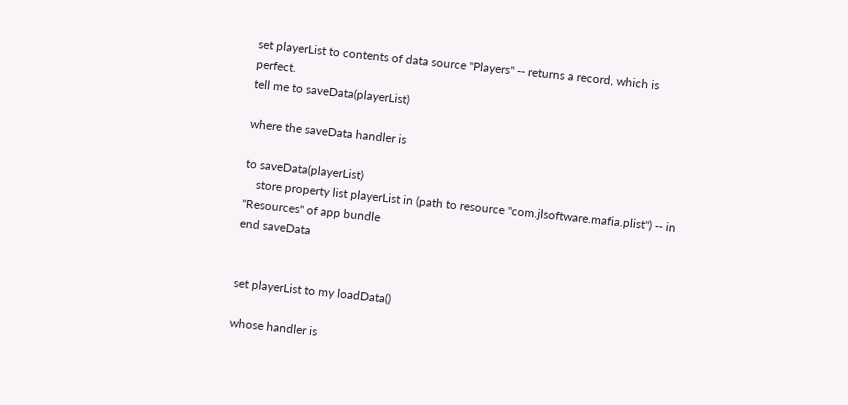set playerList to contents of data source "Players" -- returns a record, which is perfect.
tell me to saveData(playerList)

where the saveData handler is

to saveData(playerList)
    store property list playerList in (path to resource "com.jlsoftware.mafia.plist") -- in "Resources" of app bundle
end saveData


set playerList to my loadData()

whose handler is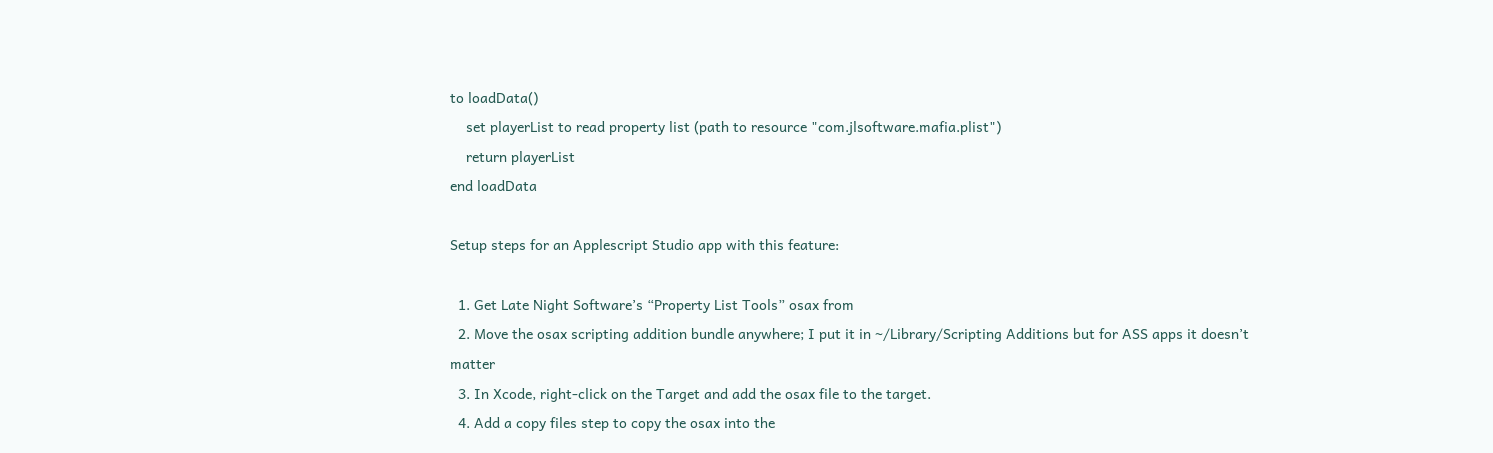to loadData()
    set playerList to read property list (path to resource "com.jlsoftware.mafia.plist")
    return playerList
end loadData

Setup steps for an Applescript Studio app with this feature:

  1. Get Late Night Software’s “Property List Tools” osax from
  2. Move the osax scripting addition bundle anywhere; I put it in ~/Library/Scripting Additions but for ASS apps it doesn’t matter
  3. In Xcode, right-click on the Target and add the osax file to the target.
  4. Add a copy files step to copy the osax into the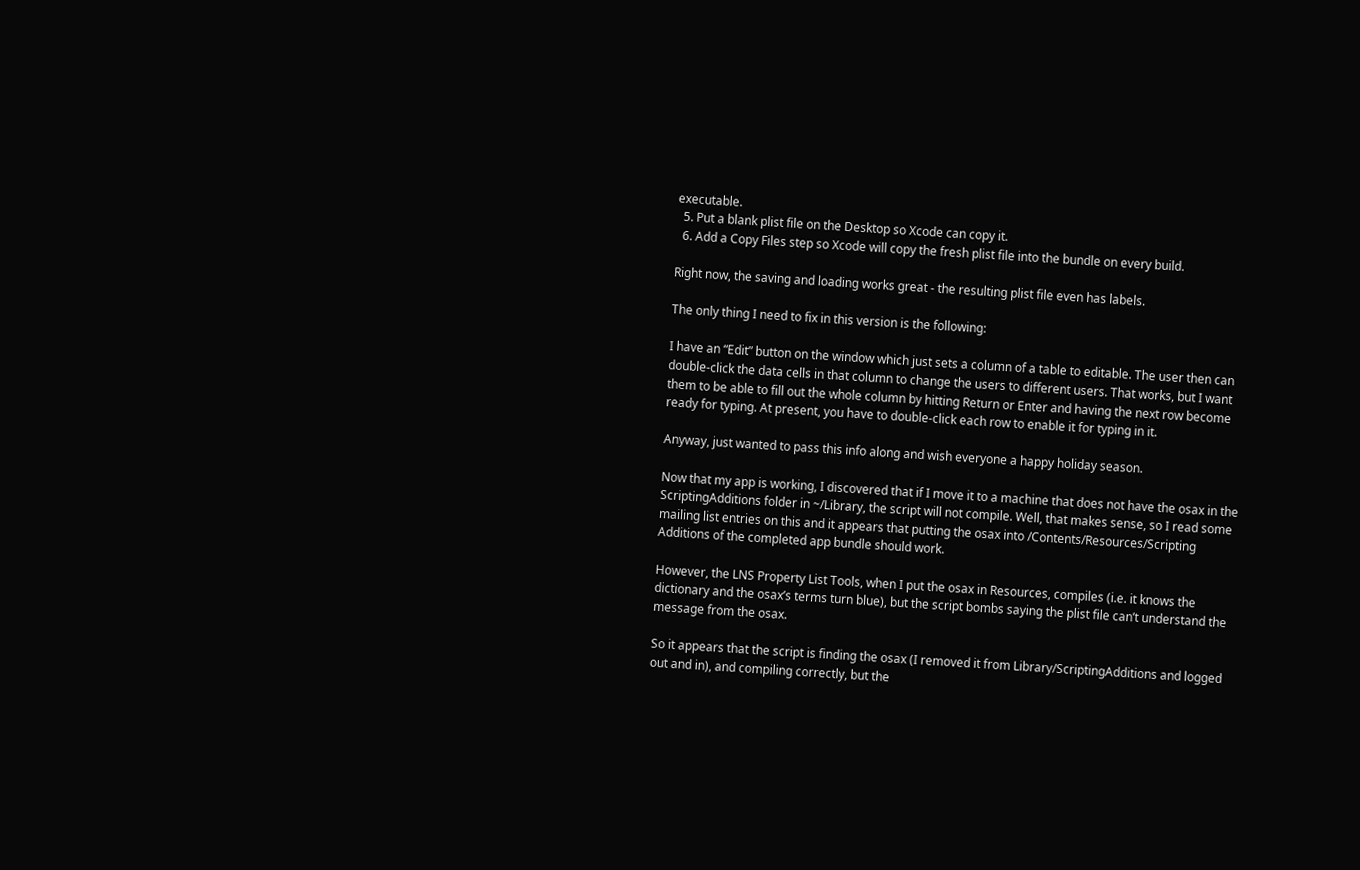executable.
  5. Put a blank plist file on the Desktop so Xcode can copy it.
  6. Add a Copy Files step so Xcode will copy the fresh plist file into the bundle on every build.

Right now, the saving and loading works great - the resulting plist file even has labels.

The only thing I need to fix in this version is the following:

I have an “Edit” button on the window which just sets a column of a table to editable. The user then can double-click the data cells in that column to change the users to different users. That works, but I want them to be able to fill out the whole column by hitting Return or Enter and having the next row become ready for typing. At present, you have to double-click each row to enable it for typing in it.

Anyway, just wanted to pass this info along and wish everyone a happy holiday season.

Now that my app is working, I discovered that if I move it to a machine that does not have the osax in the ScriptingAdditions folder in ~/Library, the script will not compile. Well, that makes sense, so I read some mailing list entries on this and it appears that putting the osax into /Contents/Resources/Scripting Additions of the completed app bundle should work.

However, the LNS Property List Tools, when I put the osax in Resources, compiles (i.e. it knows the dictionary and the osax’s terms turn blue), but the script bombs saying the plist file can’t understand the message from the osax.

So it appears that the script is finding the osax (I removed it from Library/ScriptingAdditions and logged out and in), and compiling correctly, but the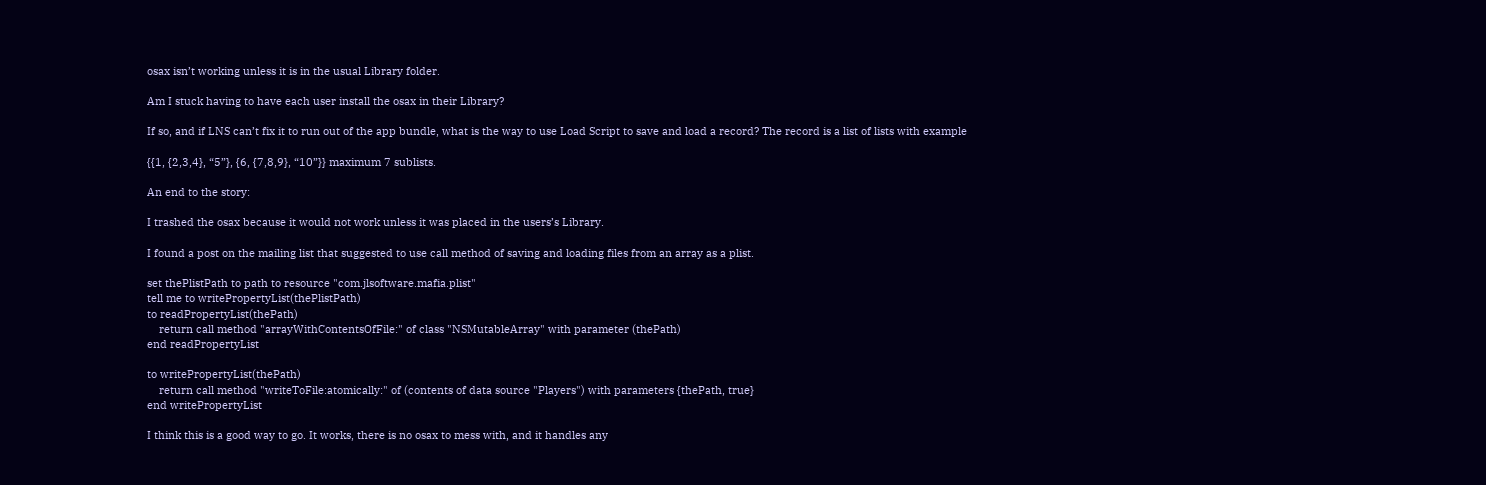osax isn’t working unless it is in the usual Library folder.

Am I stuck having to have each user install the osax in their Library?

If so, and if LNS can’t fix it to run out of the app bundle, what is the way to use Load Script to save and load a record? The record is a list of lists with example

{{1, {2,3,4}, “5”}, {6, {7,8,9}, “10”}} maximum 7 sublists.

An end to the story:

I trashed the osax because it would not work unless it was placed in the users’s Library.

I found a post on the mailing list that suggested to use call method of saving and loading files from an array as a plist.

set thePlistPath to path to resource "com.jlsoftware.mafia.plist"
tell me to writePropertyList(thePlistPath)
to readPropertyList(thePath)
    return call method "arrayWithContentsOfFile:" of class "NSMutableArray" with parameter (thePath)
end readPropertyList

to writePropertyList(thePath)
    return call method "writeToFile:atomically:" of (contents of data source "Players") with parameters {thePath, true}
end writePropertyList

I think this is a good way to go. It works, there is no osax to mess with, and it handles any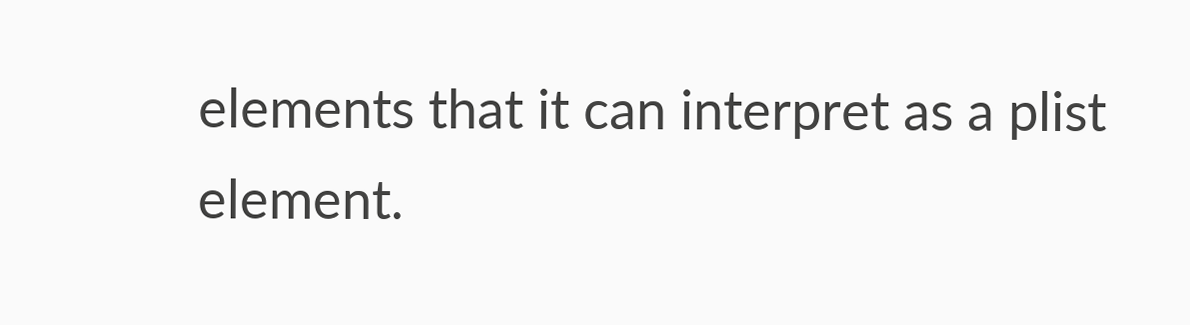elements that it can interpret as a plist element.